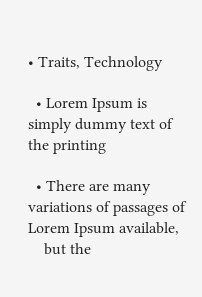• Traits, Technology

  • Lorem Ipsum is simply dummy text of the printing

  • There are many variations of passages of Lorem Ipsum available,
    but the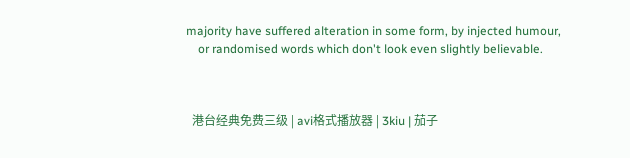majority have suffered alteration in some form, by injected humour,
    or randomised words which don't look even slightly believable.



  港台经典免费三级 | avi格式播放器 | 3kiu | 茄子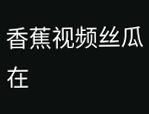香蕉视频丝瓜在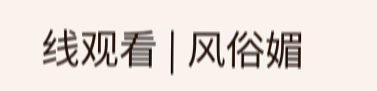线观看 | 风俗媚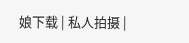娘下载 | 私人拍摄 |